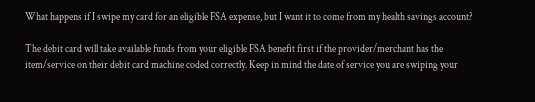What happens if I swipe my card for an eligible FSA expense, but I want it to come from my health savings account?

The debit card will take available funds from your eligible FSA benefit first if the provider/merchant has the item/service on their debit card machine coded correctly. Keep in mind the date of service you are swiping your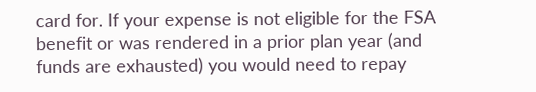card for. If your expense is not eligible for the FSA benefit or was rendered in a prior plan year (and funds are exhausted) you would need to repay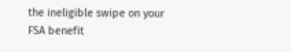the ineligible swipe on your FSA benefit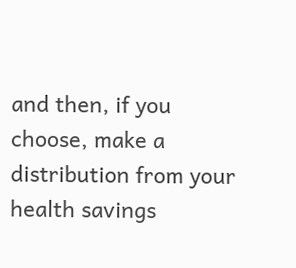and then, if you choose, make a distribution from your health savings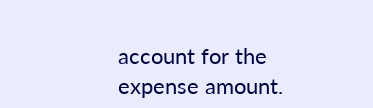account for the expense amount.